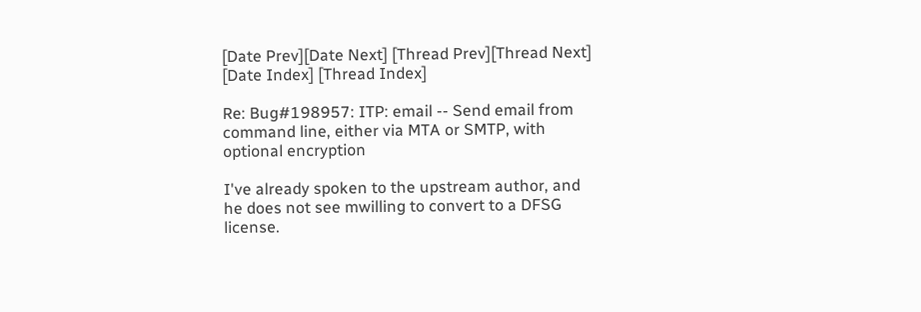[Date Prev][Date Next] [Thread Prev][Thread Next] [Date Index] [Thread Index]

Re: Bug#198957: ITP: email -- Send email from command line, either via MTA or SMTP, with optional encryption

I've already spoken to the upstream author, and he does not see mwilling to convert to a DFSG license.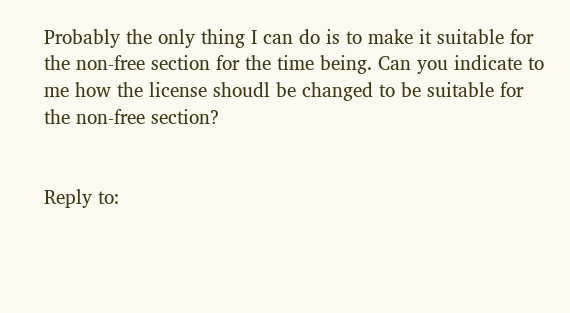Probably the only thing I can do is to make it suitable for the non-free section for the time being. Can you indicate to me how the license shoudl be changed to be suitable for the non-free section?


Reply to: